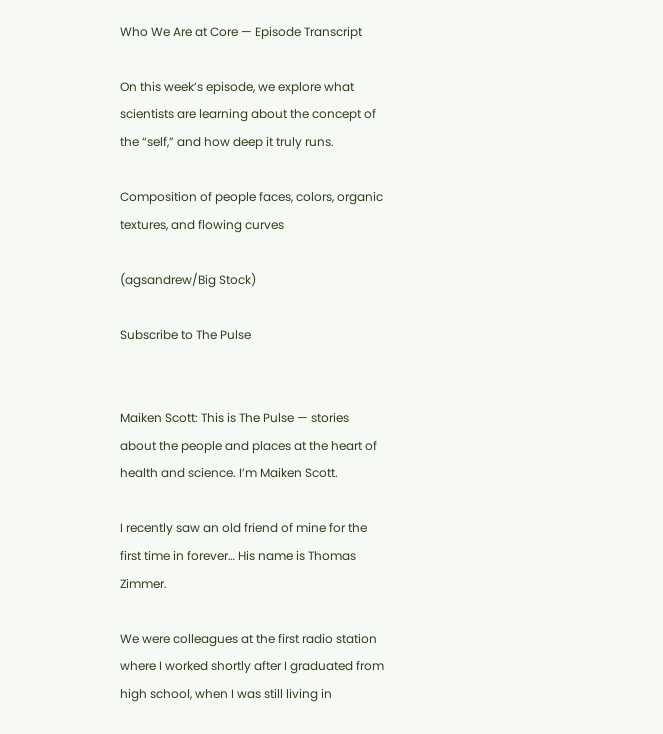Who We Are at Core — Episode Transcript

On this week’s episode, we explore what scientists are learning about the concept of the “self,” and how deep it truly runs.

Composition of people faces, colors, organic textures, and flowing curves

(agsandrew/Big Stock)

Subscribe to The Pulse


Maiken Scott: This is The Pulse — stories about the people and places at the heart of health and science. I’m Maiken Scott.

I recently saw an old friend of mine for the first time in forever… His name is Thomas Zimmer.

We were colleagues at the first radio station where I worked shortly after I graduated from high school, when I was still living in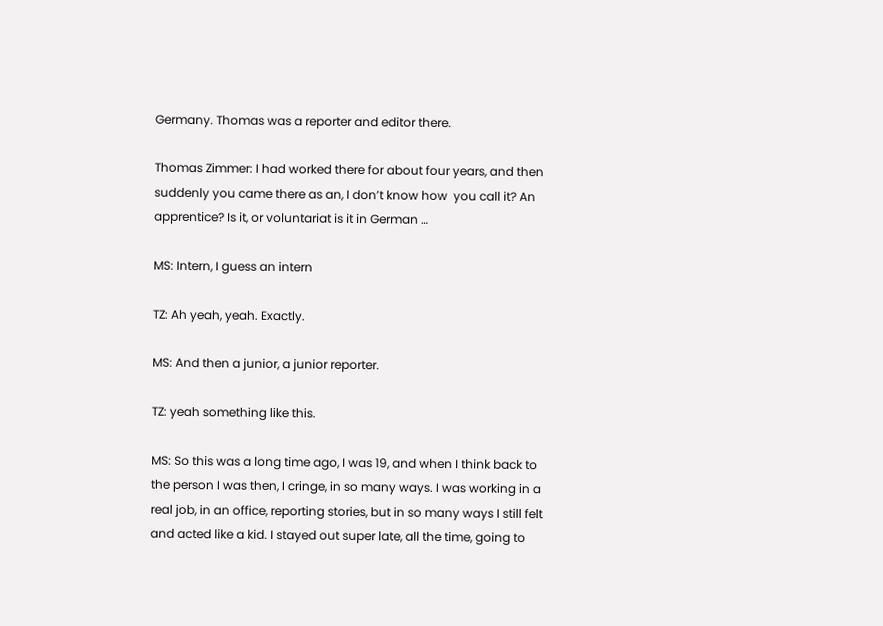Germany. Thomas was a reporter and editor there.

Thomas Zimmer: I had worked there for about four years, and then suddenly you came there as an, I don’t know how  you call it? An apprentice? Is it, or voluntariat is it in German …

MS: Intern, I guess an intern

TZ: Ah yeah, yeah. Exactly.

MS: And then a junior, a junior reporter.

TZ: yeah something like this.

MS: So this was a long time ago, I was 19, and when I think back to the person I was then, I cringe, in so many ways. I was working in a real job, in an office, reporting stories, but in so many ways I still felt and acted like a kid. I stayed out super late, all the time, going to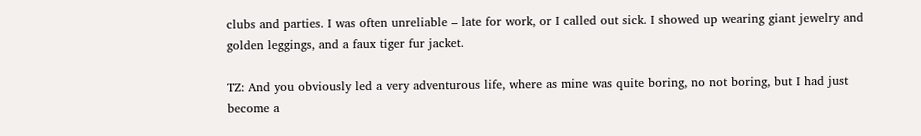clubs and parties. I was often unreliable – late for work, or I called out sick. I showed up wearing giant jewelry and golden leggings, and a faux tiger fur jacket.

TZ: And you obviously led a very adventurous life, where as mine was quite boring, no not boring, but I had just become a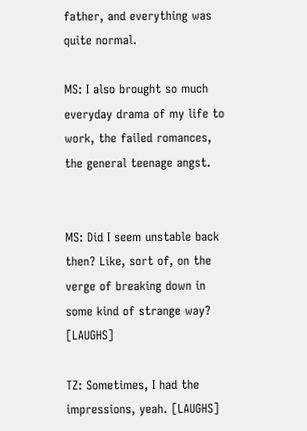father, and everything was quite normal.

MS: I also brought so much everyday drama of my life to work, the failed romances, the general teenage angst.


MS: Did I seem unstable back then? Like, sort of, on the verge of breaking down in some kind of strange way? [LAUGHS]

TZ: Sometimes, I had the impressions, yeah. [LAUGHS]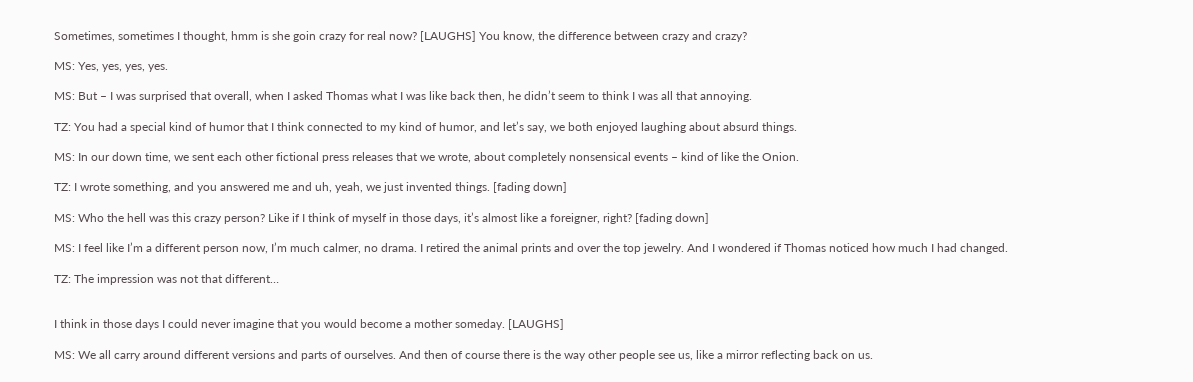Sometimes, sometimes I thought, hmm is she goin crazy for real now? [LAUGHS] You know, the difference between crazy and crazy?

MS: Yes, yes, yes, yes.

MS: But – I was surprised that overall, when I asked Thomas what I was like back then, he didn’t seem to think I was all that annoying.

TZ: You had a special kind of humor that I think connected to my kind of humor, and let’s say, we both enjoyed laughing about absurd things.

MS: In our down time, we sent each other fictional press releases that we wrote, about completely nonsensical events – kind of like the Onion.

TZ: I wrote something, and you answered me and uh, yeah, we just invented things. [fading down]

MS: Who the hell was this crazy person? Like if I think of myself in those days, it’s almost like a foreigner, right? [fading down]

MS: I feel like I’m a different person now, I’m much calmer, no drama. I retired the animal prints and over the top jewelry. And I wondered if Thomas noticed how much I had changed.

TZ: The impression was not that different…


I think in those days I could never imagine that you would become a mother someday. [LAUGHS]

MS: We all carry around different versions and parts of ourselves. And then of course there is the way other people see us, like a mirror reflecting back on us.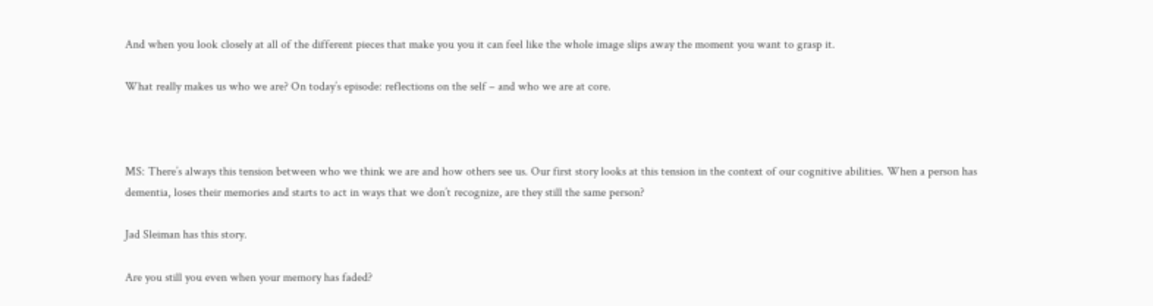And when you look closely at all of the different pieces that make you you it can feel like the whole image slips away the moment you want to grasp it.

What really makes us who we are? On today’s episode: reflections on the self – and who we are at core.



MS: There’s always this tension between who we think we are and how others see us. Our first story looks at this tension in the context of our cognitive abilities. When a person has dementia, loses their memories and starts to act in ways that we don’t recognize, are they still the same person?

Jad Sleiman has this story.

Are you still you even when your memory has faded?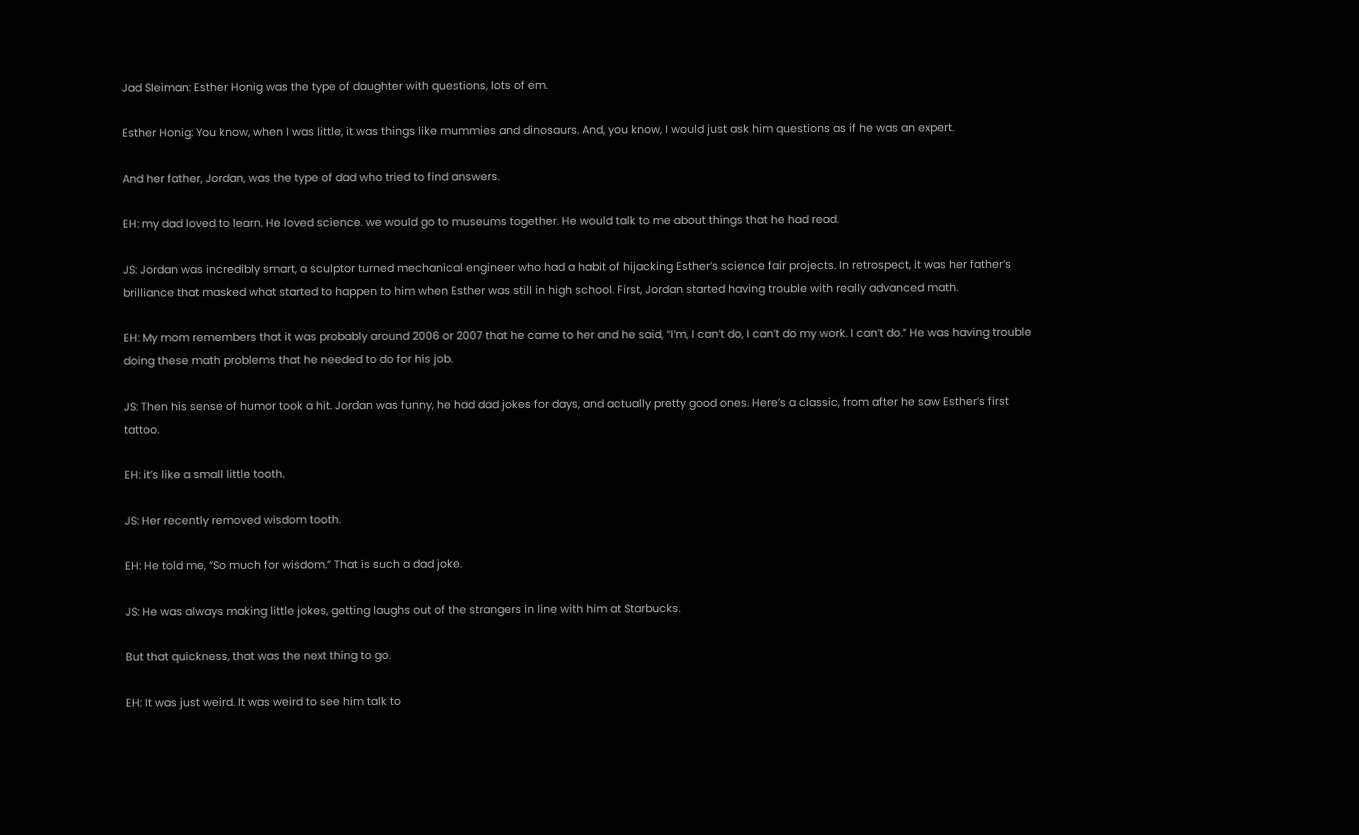Jad Sleiman: Esther Honig was the type of daughter with questions, lots of em.

Esther Honig: You know, when I was little, it was things like mummies and dinosaurs. And, you know, I would just ask him questions as if he was an expert.

And her father, Jordan, was the type of dad who tried to find answers.

EH: my dad loved to learn. He loved science. we would go to museums together. He would talk to me about things that he had read.

JS: Jordan was incredibly smart, a sculptor turned mechanical engineer who had a habit of hijacking Esther’s science fair projects. In retrospect, it was her father’s brilliance that masked what started to happen to him when Esther was still in high school. First, Jordan started having trouble with really advanced math.

EH: My mom remembers that it was probably around 2006 or 2007 that he came to her and he said, “I’m, I can’t do, I can’t do my work. I can’t do.” He was having trouble doing these math problems that he needed to do for his job.

JS: Then his sense of humor took a hit. Jordan was funny, he had dad jokes for days, and actually pretty good ones. Here’s a classic, from after he saw Esther’s first tattoo.

EH: it’s like a small little tooth.

JS: Her recently removed wisdom tooth.

EH: He told me, “So much for wisdom.” That is such a dad joke.

JS: He was always making little jokes, getting laughs out of the strangers in line with him at Starbucks.

But that quickness, that was the next thing to go.

EH: It was just weird. It was weird to see him talk to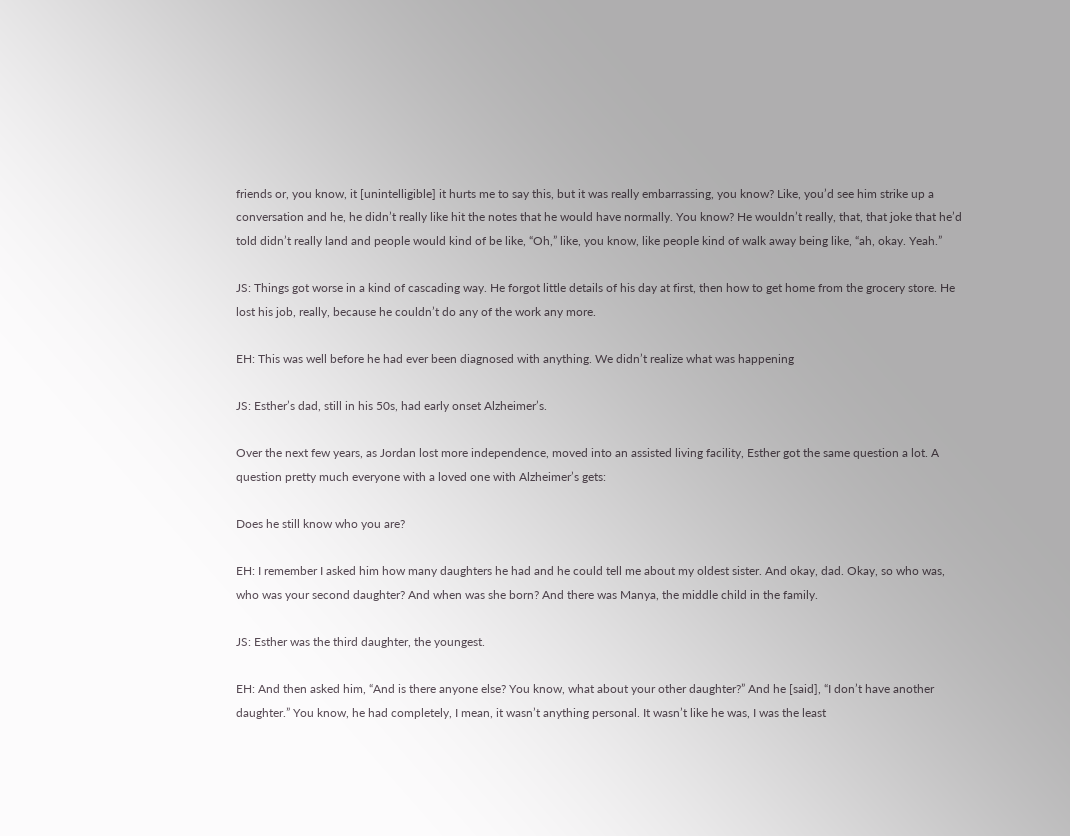friends or, you know, it [unintelligible] it hurts me to say this, but it was really embarrassing, you know? Like, you’d see him strike up a conversation and he, he didn’t really like hit the notes that he would have normally. You know? He wouldn’t really, that, that joke that he’d told didn’t really land and people would kind of be like, “Oh,” like, you know, like people kind of walk away being like, “ah, okay. Yeah.”

JS: Things got worse in a kind of cascading way. He forgot little details of his day at first, then how to get home from the grocery store. He lost his job, really, because he couldn’t do any of the work any more.

EH: This was well before he had ever been diagnosed with anything. We didn’t realize what was happening

JS: Esther’s dad, still in his 50s, had early onset Alzheimer’s.

Over the next few years, as Jordan lost more independence, moved into an assisted living facility, Esther got the same question a lot. A question pretty much everyone with a loved one with Alzheimer’s gets:

Does he still know who you are?

EH: I remember I asked him how many daughters he had and he could tell me about my oldest sister. And okay, dad. Okay, so who was, who was your second daughter? And when was she born? And there was Manya, the middle child in the family.

JS: Esther was the third daughter, the youngest.

EH: And then asked him, “And is there anyone else? You know, what about your other daughter?” And he [said], “I don’t have another daughter.” You know, he had completely, I mean, it wasn’t anything personal. It wasn’t like he was, I was the least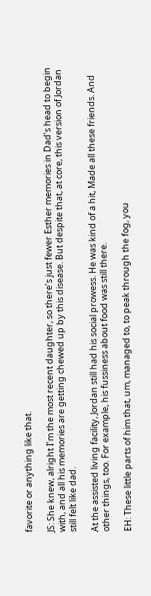favorite or anything like that.

JS: She knew, alright I’m the most recent daughter, so there’s just fewer Esther memories in Dad’s head to begin with, and all his memories are getting chewed up by this disease. But despite that, at core, this version of Jordan still felt like dad.

At the assisted living facility, Jordan still had his social prowess. He was kind of a hit, Made all these friends. And other things, too. For example, his fussiness about food was still there.

EH: These little parts of him that, um, managed to, to peak through the fog, you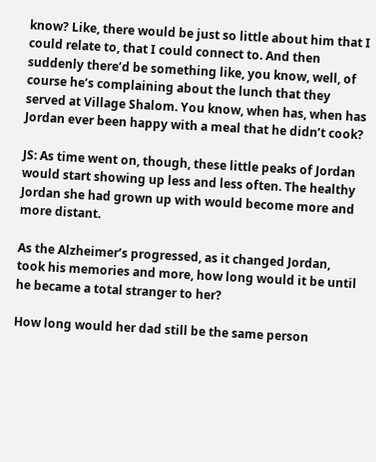know? Like, there would be just so little about him that I could relate to, that I could connect to. And then suddenly there’d be something like, you know, well, of course he’s complaining about the lunch that they served at Village Shalom. You know, when has, when has Jordan ever been happy with a meal that he didn’t cook?

JS: As time went on, though, these little peaks of Jordan would start showing up less and less often. The healthy Jordan she had grown up with would become more and more distant.

As the Alzheimer’s progressed, as it changed Jordan, took his memories and more, how long would it be until he became a total stranger to her?

How long would her dad still be the same person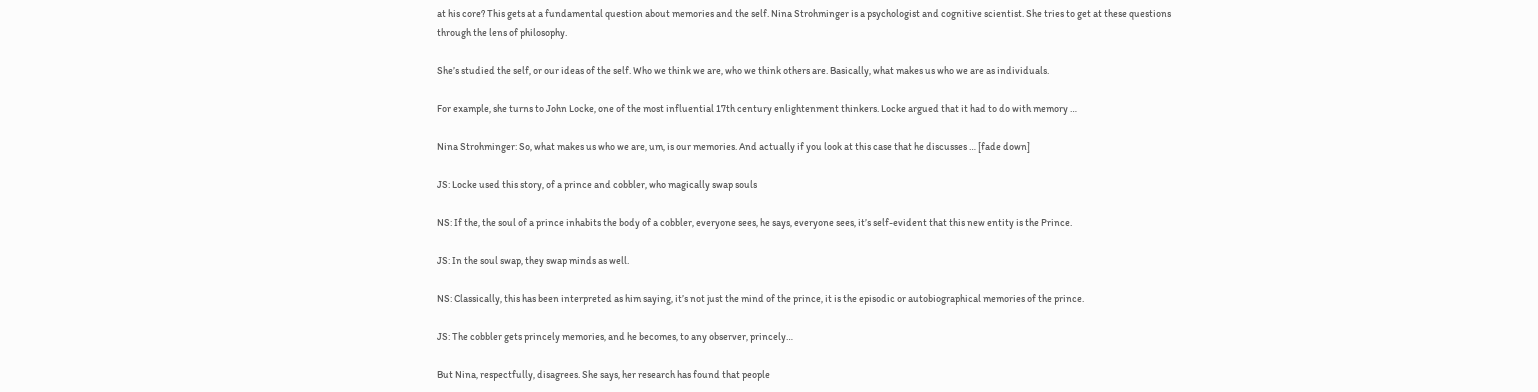at his core? This gets at a fundamental question about memories and the self. Nina Strohminger is a psychologist and cognitive scientist. She tries to get at these questions through the lens of philosophy.

She’s studied the self, or our ideas of the self. Who we think we are, who we think others are. Basically, what makes us who we are as individuals.

For example, she turns to John Locke, one of the most influential 17th century enlightenment thinkers. Locke argued that it had to do with memory …

Nina Strohminger: So, what makes us who we are, um, is our memories. And actually if you look at this case that he discusses … [fade down]

JS: Locke used this story, of a prince and cobbler, who magically swap souls

NS: If the, the soul of a prince inhabits the body of a cobbler, everyone sees, he says, everyone sees, it’s self-evident that this new entity is the Prince.

JS: In the soul swap, they swap minds as well.

NS: Classically, this has been interpreted as him saying, it’s not just the mind of the prince, it is the episodic or autobiographical memories of the prince.

JS: The cobbler gets princely memories, and he becomes, to any observer, princely…

But Nina, respectfully, disagrees. She says, her research has found that people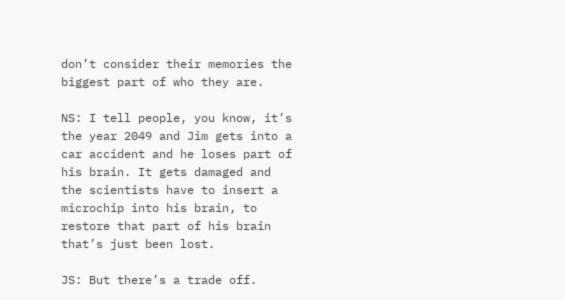don’t consider their memories the biggest part of who they are.

NS: I tell people, you know, it’s the year 2049 and Jim gets into a car accident and he loses part of his brain. It gets damaged and the scientists have to insert a microchip into his brain, to restore that part of his brain that’s just been lost.

JS: But there’s a trade off.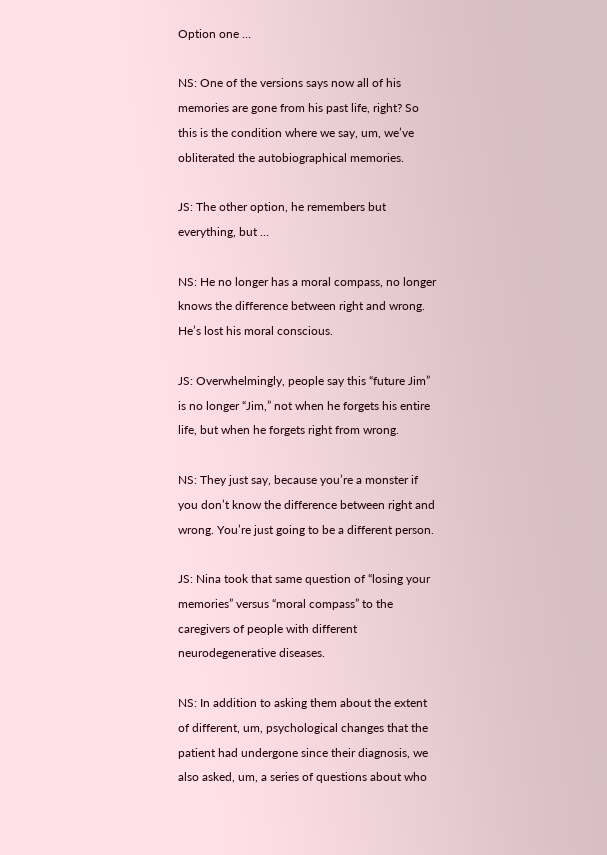Option one …

NS: One of the versions says now all of his memories are gone from his past life, right? So this is the condition where we say, um, we’ve obliterated the autobiographical memories.

JS: The other option, he remembers but everything, but …

NS: He no longer has a moral compass, no longer knows the difference between right and wrong. He’s lost his moral conscious.

JS: Overwhelmingly, people say this “future Jim” is no longer “Jim,” not when he forgets his entire life, but when he forgets right from wrong.

NS: They just say, because you’re a monster if you don’t know the difference between right and wrong. You’re just going to be a different person.

JS: Nina took that same question of “losing your memories” versus “moral compass” to the caregivers of people with different neurodegenerative diseases.

NS: In addition to asking them about the extent of different, um, psychological changes that the patient had undergone since their diagnosis, we also asked, um, a series of questions about who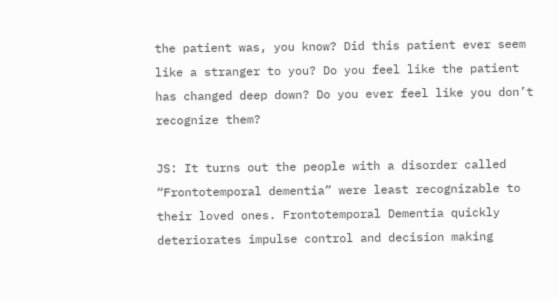the patient was, you know? Did this patient ever seem like a stranger to you? Do you feel like the patient has changed deep down? Do you ever feel like you don’t recognize them?

JS: It turns out the people with a disorder called “Frontotemporal dementia” were least recognizable to their loved ones. Frontotemporal Dementia quickly deteriorates impulse control and decision making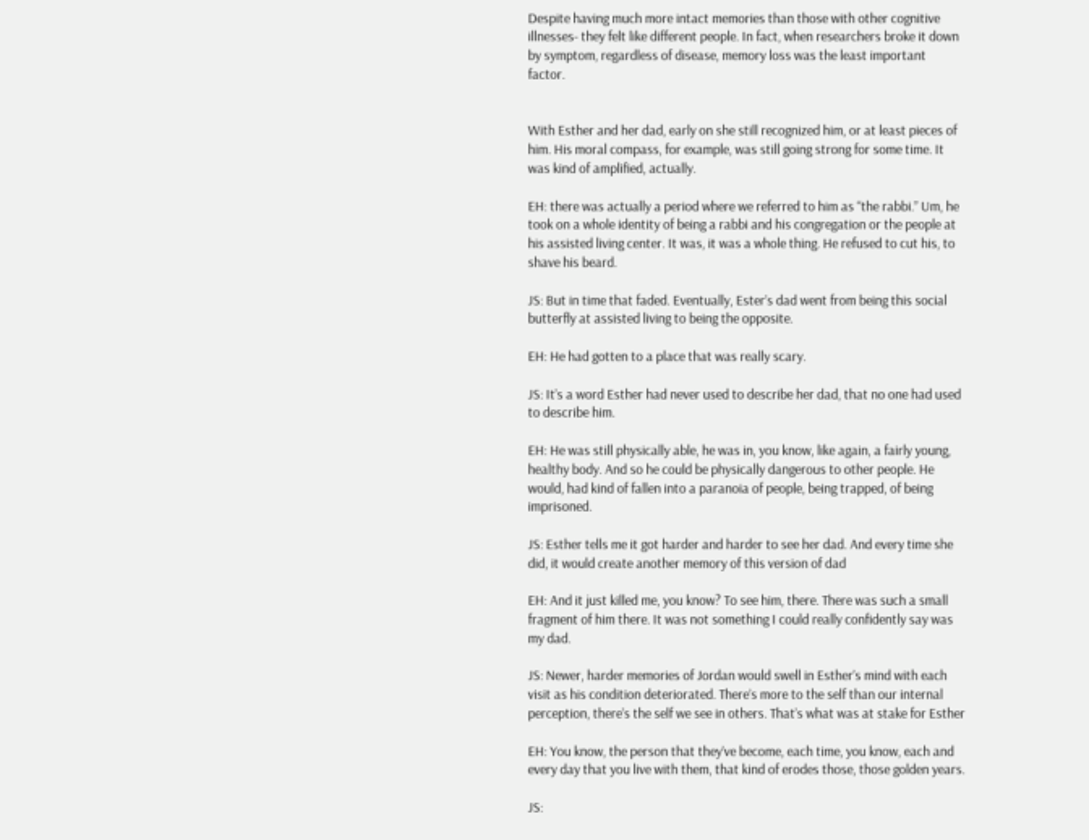Despite having much more intact memories than those with other cognitive illnesses- they felt like different people. In fact, when researchers broke it down by symptom, regardless of disease, memory loss was the least important factor.


With Esther and her dad, early on she still recognized him, or at least pieces of him. His moral compass, for example, was still going strong for some time. It was kind of amplified, actually.

EH: there was actually a period where we referred to him as “the rabbi.” Um, he took on a whole identity of being a rabbi and his congregation or the people at his assisted living center. It was, it was a whole thing. He refused to cut his, to shave his beard.

JS: But in time that faded. Eventually, Ester’s dad went from being this social butterfly at assisted living to being the opposite.

EH: He had gotten to a place that was really scary.

JS: It’s a word Esther had never used to describe her dad, that no one had used to describe him.

EH: He was still physically able, he was in, you know, like again, a fairly young, healthy body. And so he could be physically dangerous to other people. He would, had kind of fallen into a paranoia of people, being trapped, of being imprisoned.

JS: Esther tells me it got harder and harder to see her dad. And every time she did, it would create another memory of this version of dad

EH: And it just killed me, you know? To see him, there. There was such a small fragment of him there. It was not something I could really confidently say was my dad.

JS: Newer, harder memories of Jordan would swell in Esther’s mind with each visit as his condition deteriorated. There’s more to the self than our internal perception, there’s the self we see in others. That’s what was at stake for Esther

EH: You know, the person that they’ve become, each time, you know, each and every day that you live with them, that kind of erodes those, those golden years.

JS: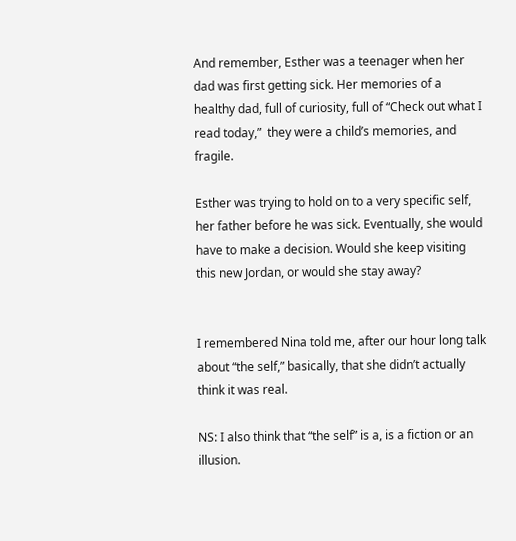And remember, Esther was a teenager when her dad was first getting sick. Her memories of a healthy dad, full of curiosity, full of “Check out what I read today,”  they were a child’s memories, and fragile.

Esther was trying to hold on to a very specific self, her father before he was sick. Eventually, she would have to make a decision. Would she keep visiting this new Jordan, or would she stay away?


I remembered Nina told me, after our hour long talk about “the self,” basically, that she didn’t actually think it was real.

NS: I also think that “the self” is a, is a fiction or an illusion.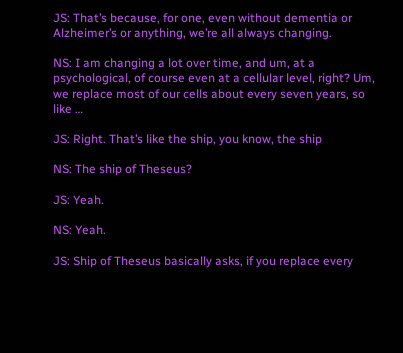JS: That’s because, for one, even without dementia or Alzheimer’s or anything, we’re all always changing.

NS: I am changing a lot over time, and um, at a psychological, of course even at a cellular level, right? Um, we replace most of our cells about every seven years, so like …

JS: Right. That’s like the ship, you know, the ship

NS: The ship of Theseus?

JS: Yeah.

NS: Yeah.

JS: Ship of Theseus basically asks, if you replace every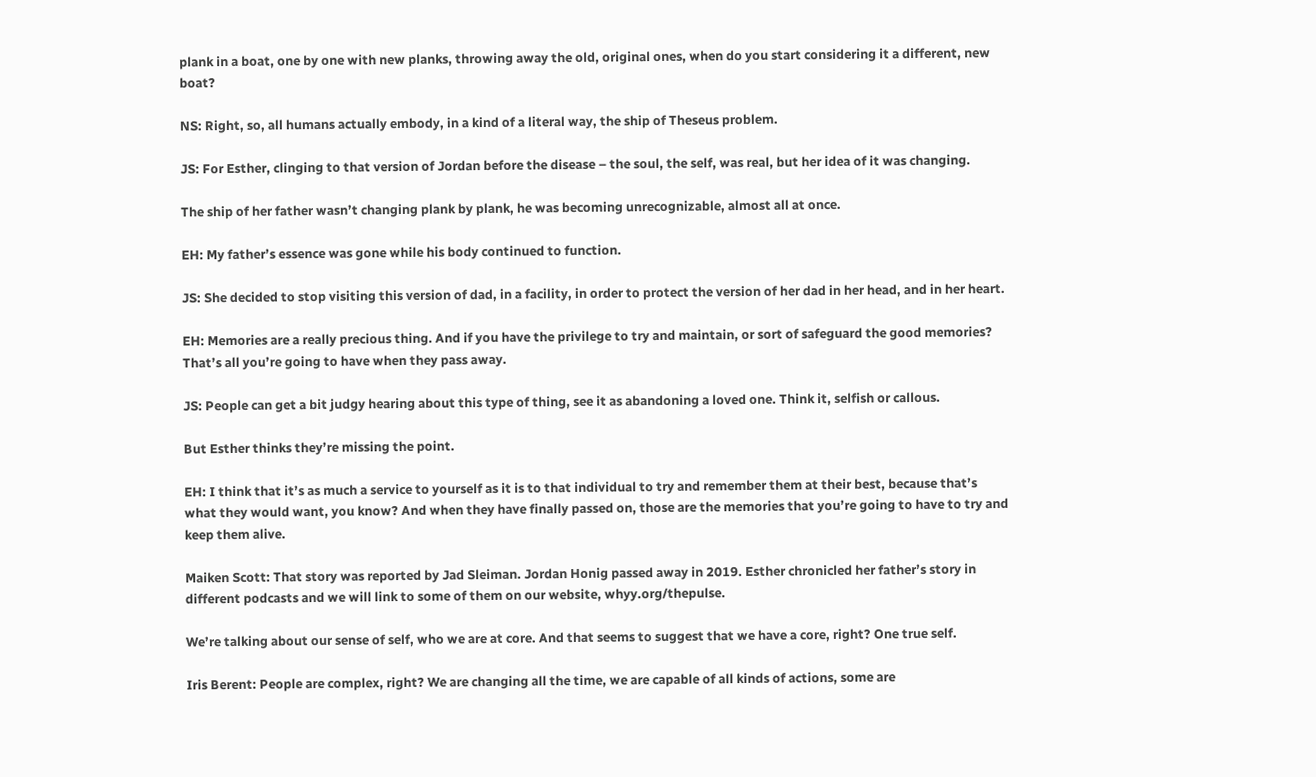plank in a boat, one by one with new planks, throwing away the old, original ones, when do you start considering it a different, new boat?

NS: Right, so, all humans actually embody, in a kind of a literal way, the ship of Theseus problem.

JS: For Esther, clinging to that version of Jordan before the disease – the soul, the self, was real, but her idea of it was changing.

The ship of her father wasn’t changing plank by plank, he was becoming unrecognizable, almost all at once.

EH: My father’s essence was gone while his body continued to function.

JS: She decided to stop visiting this version of dad, in a facility, in order to protect the version of her dad in her head, and in her heart.

EH: Memories are a really precious thing. And if you have the privilege to try and maintain, or sort of safeguard the good memories? That’s all you’re going to have when they pass away.

JS: People can get a bit judgy hearing about this type of thing, see it as abandoning a loved one. Think it, selfish or callous.

But Esther thinks they’re missing the point.

EH: I think that it’s as much a service to yourself as it is to that individual to try and remember them at their best, because that’s what they would want, you know? And when they have finally passed on, those are the memories that you’re going to have to try and keep them alive.

Maiken Scott: That story was reported by Jad Sleiman. Jordan Honig passed away in 2019. Esther chronicled her father’s story in different podcasts and we will link to some of them on our website, whyy.org/thepulse.

We’re talking about our sense of self, who we are at core. And that seems to suggest that we have a core, right? One true self.

Iris Berent: People are complex, right? We are changing all the time, we are capable of all kinds of actions, some are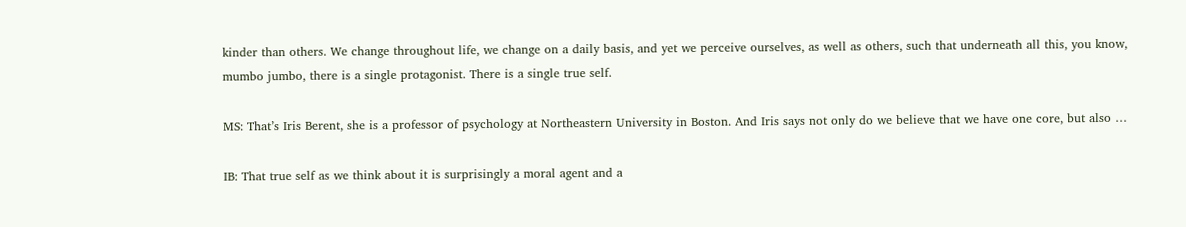kinder than others. We change throughout life, we change on a daily basis, and yet we perceive ourselves, as well as others, such that underneath all this, you know, mumbo jumbo, there is a single protagonist. There is a single true self.

MS: That’s Iris Berent, she is a professor of psychology at Northeastern University in Boston. And Iris says not only do we believe that we have one core, but also …

IB: That true self as we think about it is surprisingly a moral agent and a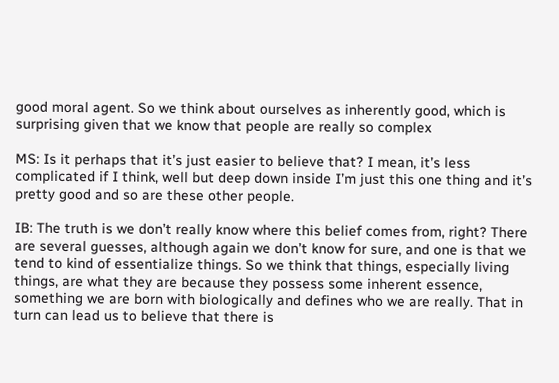good moral agent. So we think about ourselves as inherently good, which is surprising given that we know that people are really so complex

MS: Is it perhaps that it’s just easier to believe that? I mean, it’s less complicated if I think, well but deep down inside I’m just this one thing and it’s pretty good and so are these other people.

IB: The truth is we don’t really know where this belief comes from, right? There are several guesses, although again we don’t know for sure, and one is that we tend to kind of essentialize things. So we think that things, especially living things, are what they are because they possess some inherent essence, something we are born with biologically and defines who we are really. That in turn can lead us to believe that there is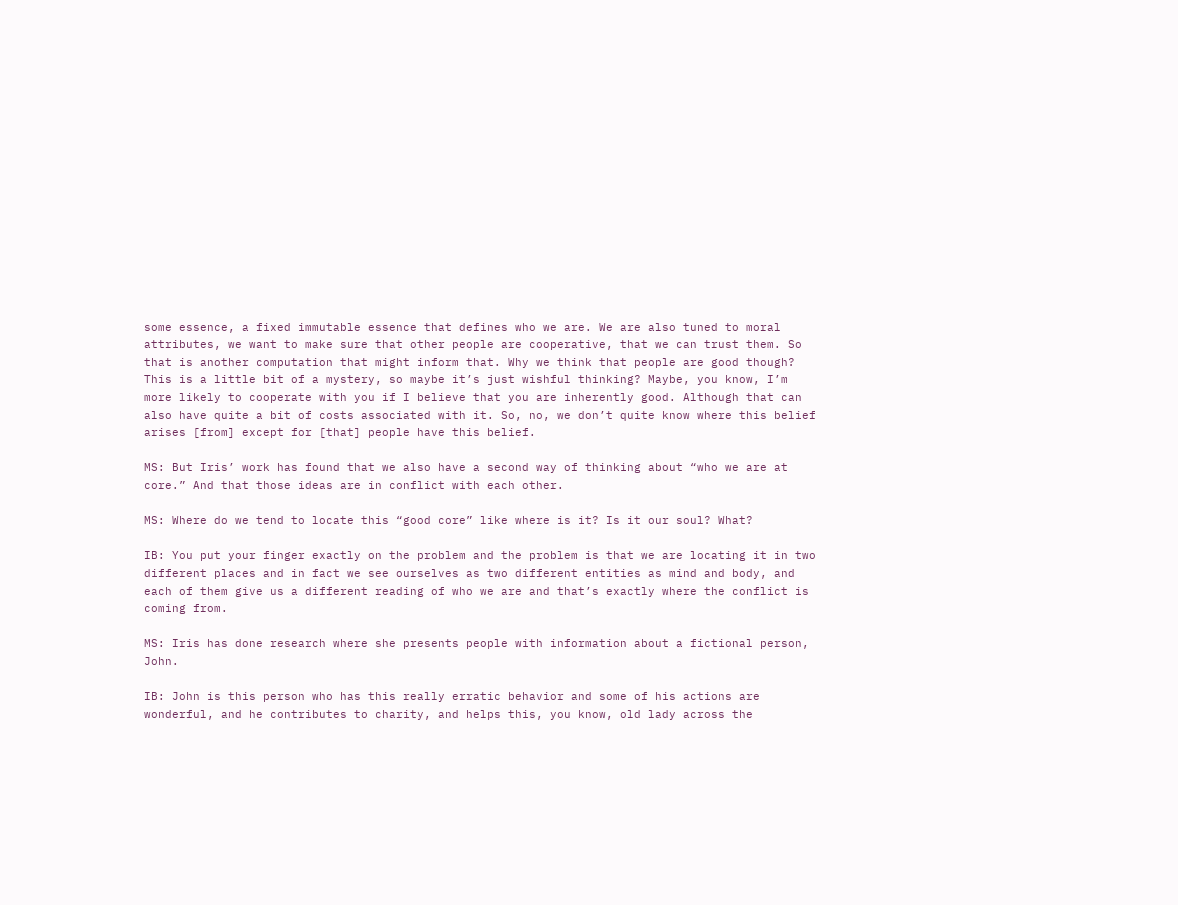some essence, a fixed immutable essence that defines who we are. We are also tuned to moral attributes, we want to make sure that other people are cooperative, that we can trust them. So that is another computation that might inform that. Why we think that people are good though? This is a little bit of a mystery, so maybe it’s just wishful thinking? Maybe, you know, I’m more likely to cooperate with you if I believe that you are inherently good. Although that can also have quite a bit of costs associated with it. So, no, we don’t quite know where this belief arises [from] except for [that] people have this belief.

MS: But Iris’ work has found that we also have a second way of thinking about “who we are at core.” And that those ideas are in conflict with each other.

MS: Where do we tend to locate this “good core” like where is it? Is it our soul? What?

IB: You put your finger exactly on the problem and the problem is that we are locating it in two different places and in fact we see ourselves as two different entities as mind and body, and each of them give us a different reading of who we are and that’s exactly where the conflict is coming from.

MS: Iris has done research where she presents people with information about a fictional person, John.

IB: John is this person who has this really erratic behavior and some of his actions are wonderful, and he contributes to charity, and helps this, you know, old lady across the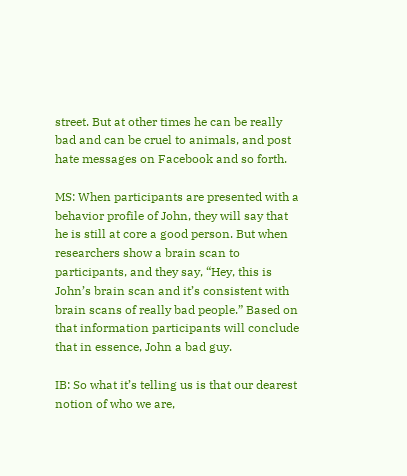street. But at other times he can be really bad and can be cruel to animals, and post hate messages on Facebook and so forth.

MS: When participants are presented with a behavior profile of John, they will say that he is still at core a good person. But when researchers show a brain scan to participants, and they say, “Hey, this is John’s brain scan and it’s consistent with brain scans of really bad people.” Based on that information participants will conclude that in essence, John a bad guy.

IB: So what it’s telling us is that our dearest notion of who we are,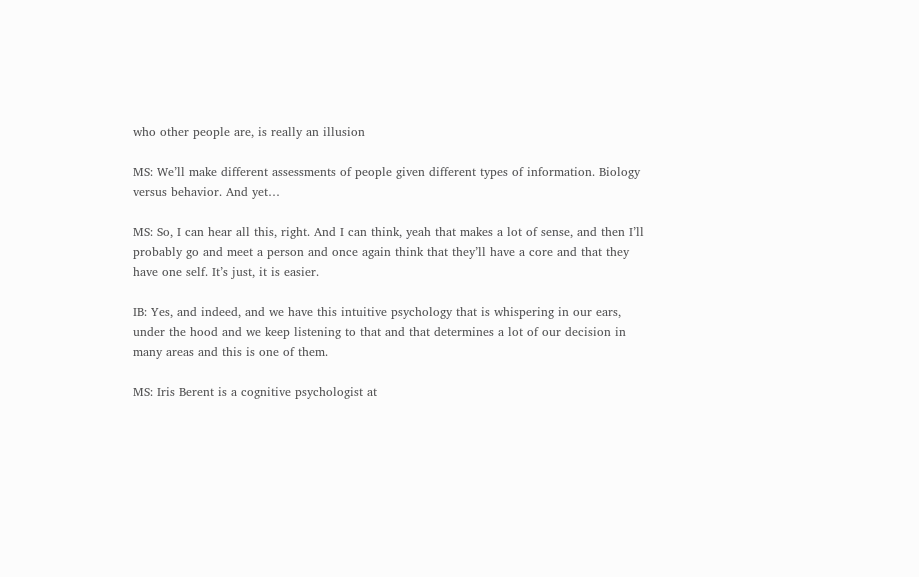who other people are, is really an illusion

MS: We’ll make different assessments of people given different types of information. Biology versus behavior. And yet…

MS: So, I can hear all this, right. And I can think, yeah that makes a lot of sense, and then I’ll probably go and meet a person and once again think that they’ll have a core and that they have one self. It’s just, it is easier.

IB: Yes, and indeed, and we have this intuitive psychology that is whispering in our ears, under the hood and we keep listening to that and that determines a lot of our decision in many areas and this is one of them.

MS: Iris Berent is a cognitive psychologist at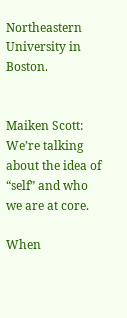Northeastern University in Boston.


Maiken Scott: We’re talking about the idea of  “self” and who we are at core.

When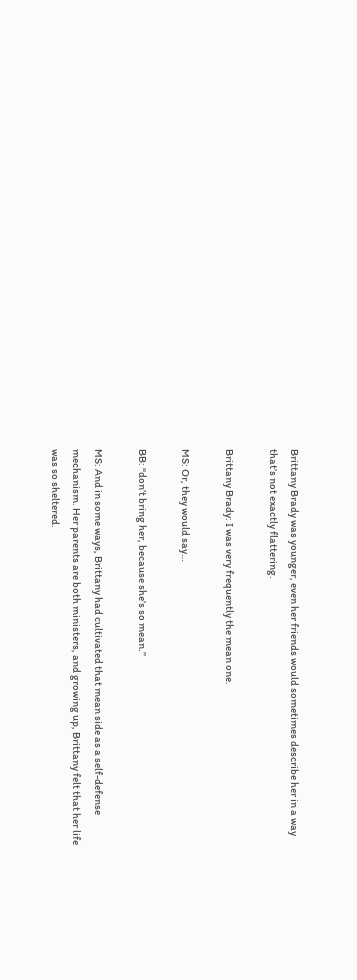Brittany Brady was younger, even her friends would sometimes describe her in a way that’s not exactly flattering.

Brittany Brady: I was very frequently the mean one.

MS: Or, they would say…

BB: “don’t bring her, because she’s so mean.”

MS: And in some ways, Brittany had cultivated that mean side as a self-defense mechanism. Her parents are both ministers, and growing up, Brittany felt that her life was so sheltered.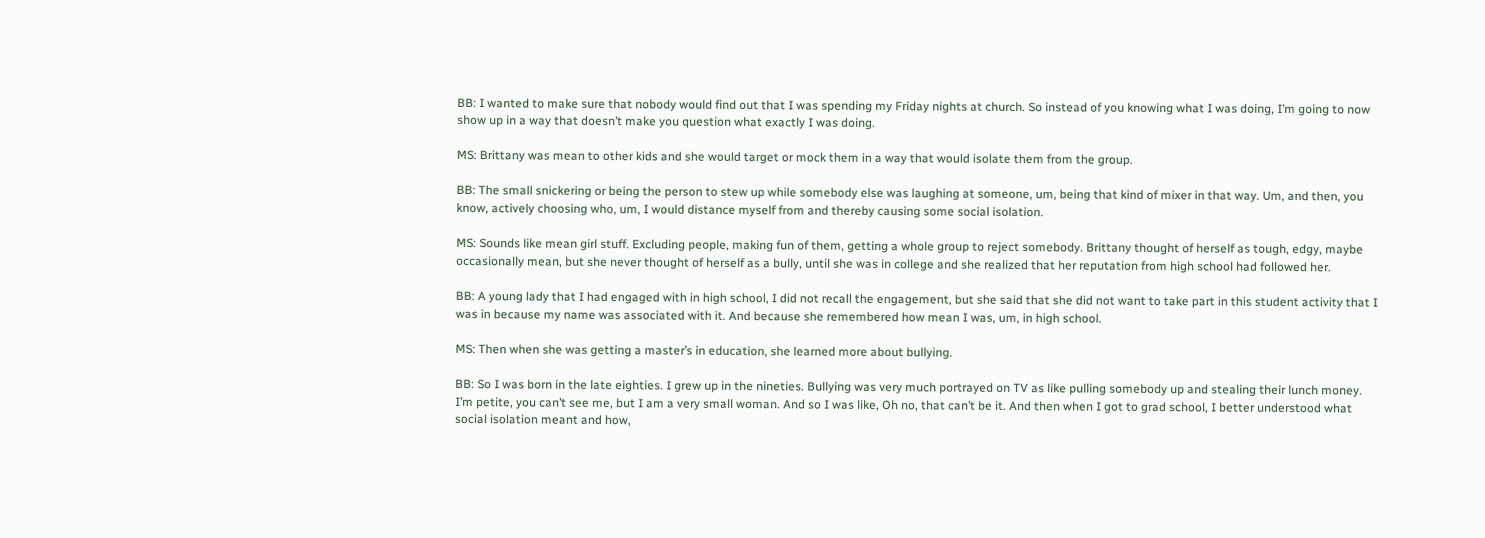BB: I wanted to make sure that nobody would find out that I was spending my Friday nights at church. So instead of you knowing what I was doing, I’m going to now show up in a way that doesn’t make you question what exactly I was doing.

MS: Brittany was mean to other kids and she would target or mock them in a way that would isolate them from the group.

BB: The small snickering or being the person to stew up while somebody else was laughing at someone, um, being that kind of mixer in that way. Um, and then, you know, actively choosing who, um, I would distance myself from and thereby causing some social isolation.

MS: Sounds like mean girl stuff. Excluding people, making fun of them, getting a whole group to reject somebody. Brittany thought of herself as tough, edgy, maybe occasionally mean, but she never thought of herself as a bully, until she was in college and she realized that her reputation from high school had followed her.

BB: A young lady that I had engaged with in high school, I did not recall the engagement, but she said that she did not want to take part in this student activity that I was in because my name was associated with it. And because she remembered how mean I was, um, in high school.

MS: Then when she was getting a master’s in education, she learned more about bullying.

BB: So I was born in the late eighties. I grew up in the nineties. Bullying was very much portrayed on TV as like pulling somebody up and stealing their lunch money. I’m petite, you can’t see me, but I am a very small woman. And so I was like, Oh no, that can’t be it. And then when I got to grad school, I better understood what social isolation meant and how,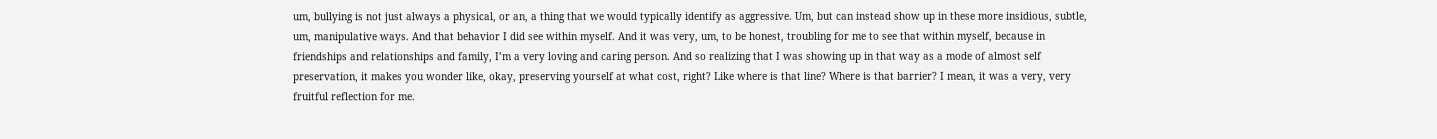um, bullying is not just always a physical, or an, a thing that we would typically identify as aggressive. Um, but can instead show up in these more insidious, subtle, um, manipulative ways. And that behavior I did see within myself. And it was very, um, to be honest, troubling for me to see that within myself, because in friendships and relationships and family, I’m a very loving and caring person. And so realizing that I was showing up in that way as a mode of almost self preservation, it makes you wonder like, okay, preserving yourself at what cost, right? Like where is that line? Where is that barrier? I mean, it was a very, very fruitful reflection for me.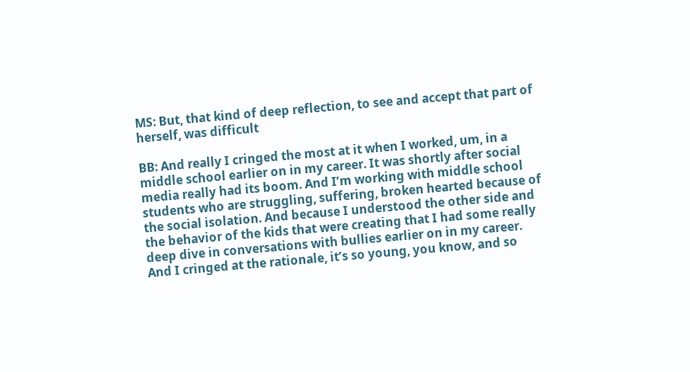MS: But, that kind of deep reflection, to see and accept that part of herself, was difficult

BB: And really I cringed the most at it when I worked, um, in a middle school earlier on in my career. It was shortly after social media really had its boom. And I’m working with middle school students who are struggling, suffering, broken hearted because of the social isolation. And because I understood the other side and the behavior of the kids that were creating that I had some really deep dive in conversations with bullies earlier on in my career. And I cringed at the rationale, it’s so young, you know, and so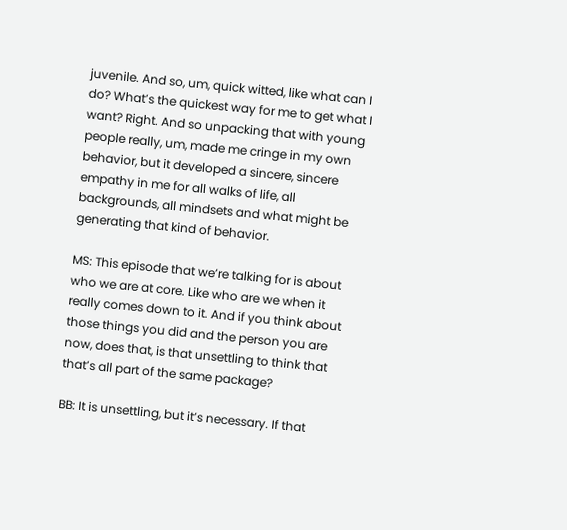juvenile. And so, um, quick witted, like what can I do? What’s the quickest way for me to get what I want? Right. And so unpacking that with young people really, um, made me cringe in my own behavior, but it developed a sincere, sincere empathy in me for all walks of life, all backgrounds, all mindsets and what might be generating that kind of behavior.

MS: This episode that we’re talking for is about who we are at core. Like who are we when it really comes down to it. And if you think about those things you did and the person you are now, does that, is that unsettling to think that that’s all part of the same package?

BB: It is unsettling, but it’s necessary. If that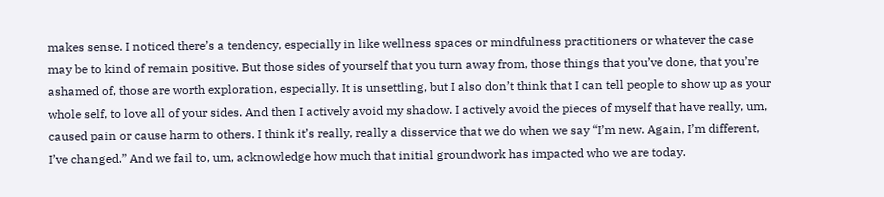makes sense. I noticed there’s a tendency, especially in like wellness spaces or mindfulness practitioners or whatever the case may be to kind of remain positive. But those sides of yourself that you turn away from, those things that you’ve done, that you’re ashamed of, those are worth exploration, especially. It is unsettling, but I also don’t think that I can tell people to show up as your whole self, to love all of your sides. And then I actively avoid my shadow. I actively avoid the pieces of myself that have really, um, caused pain or cause harm to others. I think it’s really, really a disservice that we do when we say “I’m new. Again, I’m different, I’ve changed.” And we fail to, um, acknowledge how much that initial groundwork has impacted who we are today.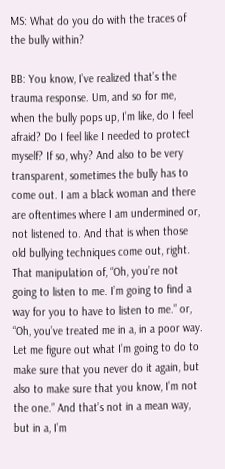MS: What do you do with the traces of the bully within?

BB: You know, I’ve realized that’s the trauma response. Um, and so for me, when the bully pops up, I’m like, do I feel afraid? Do I feel like I needed to protect myself? If so, why? And also to be very transparent, sometimes the bully has to come out. I am a black woman and there are oftentimes where I am undermined or, not listened to. And that is when those old bullying techniques come out, right. That manipulation of, “Oh, you’re not going to listen to me. I’m going to find a way for you to have to listen to me.” or, “Oh, you’ve treated me in a, in a poor way. Let me figure out what I’m going to do to make sure that you never do it again, but also to make sure that you know, I’m not the one.” And that’s not in a mean way, but in a, I’m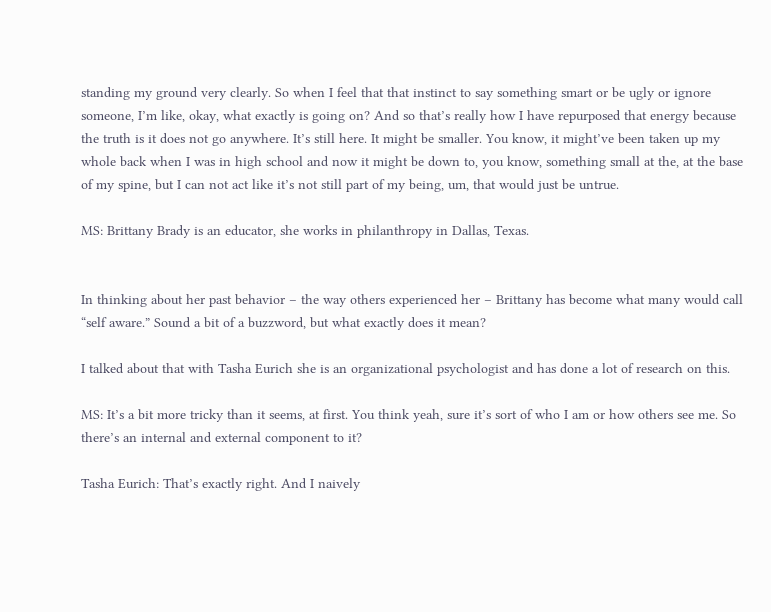standing my ground very clearly. So when I feel that that instinct to say something smart or be ugly or ignore someone, I’m like, okay, what exactly is going on? And so that’s really how I have repurposed that energy because the truth is it does not go anywhere. It’s still here. It might be smaller. You know, it might’ve been taken up my whole back when I was in high school and now it might be down to, you know, something small at the, at the base of my spine, but I can not act like it’s not still part of my being, um, that would just be untrue.

MS: Brittany Brady is an educator, she works in philanthropy in Dallas, Texas.


In thinking about her past behavior – the way others experienced her – Brittany has become what many would call “self aware.” Sound a bit of a buzzword, but what exactly does it mean?

I talked about that with Tasha Eurich she is an organizational psychologist and has done a lot of research on this.

MS: It’s a bit more tricky than it seems, at first. You think yeah, sure it’s sort of who I am or how others see me. So there’s an internal and external component to it?

Tasha Eurich: That’s exactly right. And I naively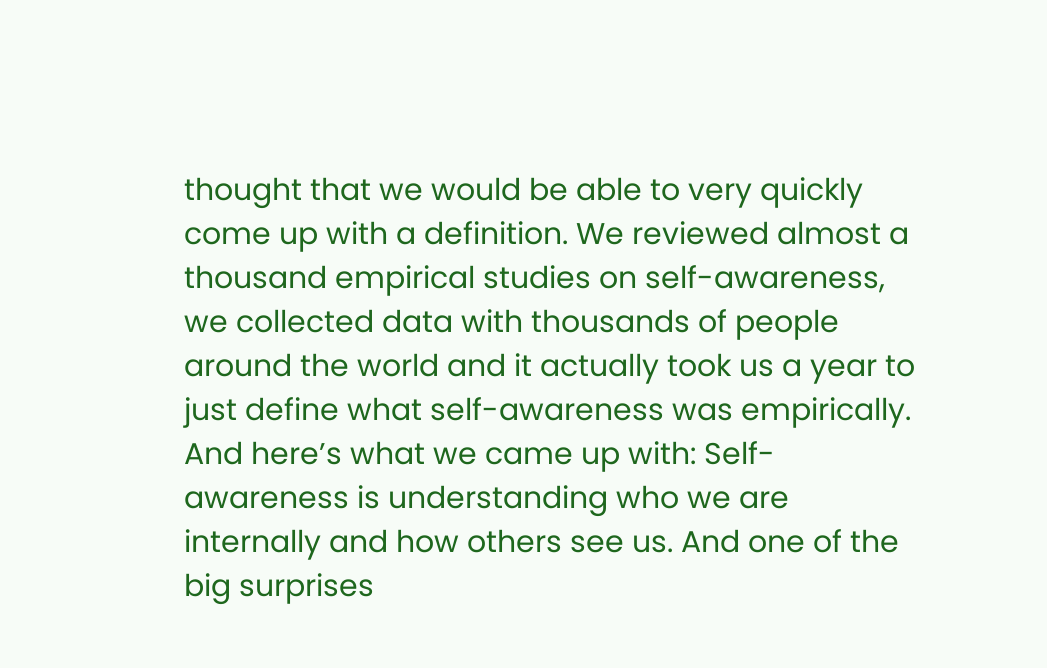thought that we would be able to very quickly come up with a definition. We reviewed almost a thousand empirical studies on self-awareness, we collected data with thousands of people around the world and it actually took us a year to just define what self-awareness was empirically. And here’s what we came up with: Self-awareness is understanding who we are internally and how others see us. And one of the big surprises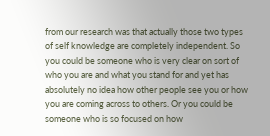from our research was that actually those two types of self knowledge are completely independent. So you could be someone who is very clear on sort of who you are and what you stand for and yet has absolutely no idea how other people see you or how you are coming across to others. Or you could be someone who is so focused on how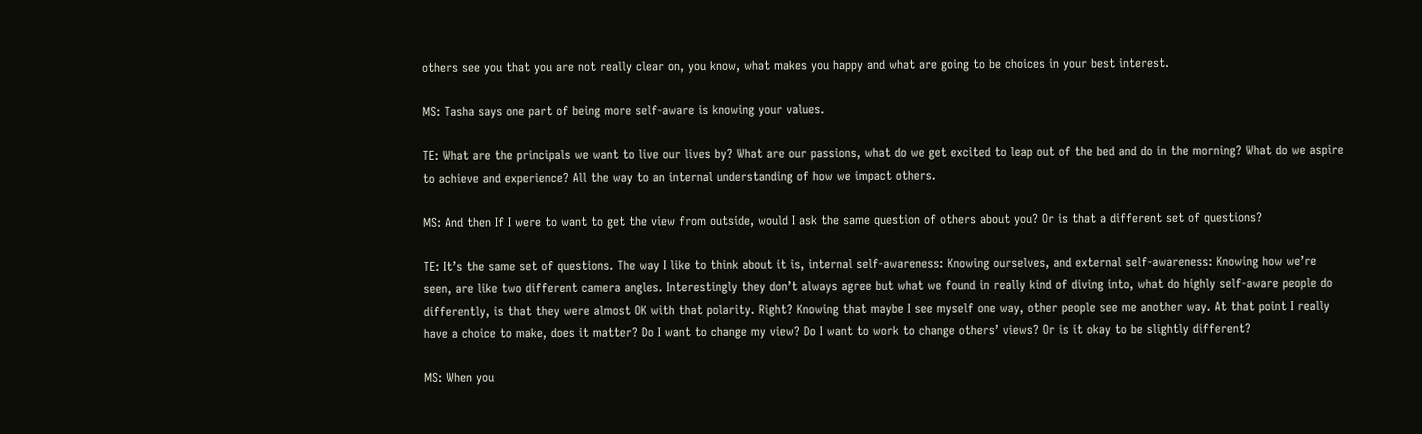others see you that you are not really clear on, you know, what makes you happy and what are going to be choices in your best interest.

MS: Tasha says one part of being more self-aware is knowing your values.

TE: What are the principals we want to live our lives by? What are our passions, what do we get excited to leap out of the bed and do in the morning? What do we aspire to achieve and experience? All the way to an internal understanding of how we impact others.

MS: And then If I were to want to get the view from outside, would I ask the same question of others about you? Or is that a different set of questions?

TE: It’s the same set of questions. The way I like to think about it is, internal self-awareness: Knowing ourselves, and external self-awareness: Knowing how we’re seen, are like two different camera angles. Interestingly they don’t always agree but what we found in really kind of diving into, what do highly self-aware people do differently, is that they were almost OK with that polarity. Right? Knowing that maybe I see myself one way, other people see me another way. At that point I really have a choice to make, does it matter? Do I want to change my view? Do I want to work to change others’ views? Or is it okay to be slightly different?

MS: When you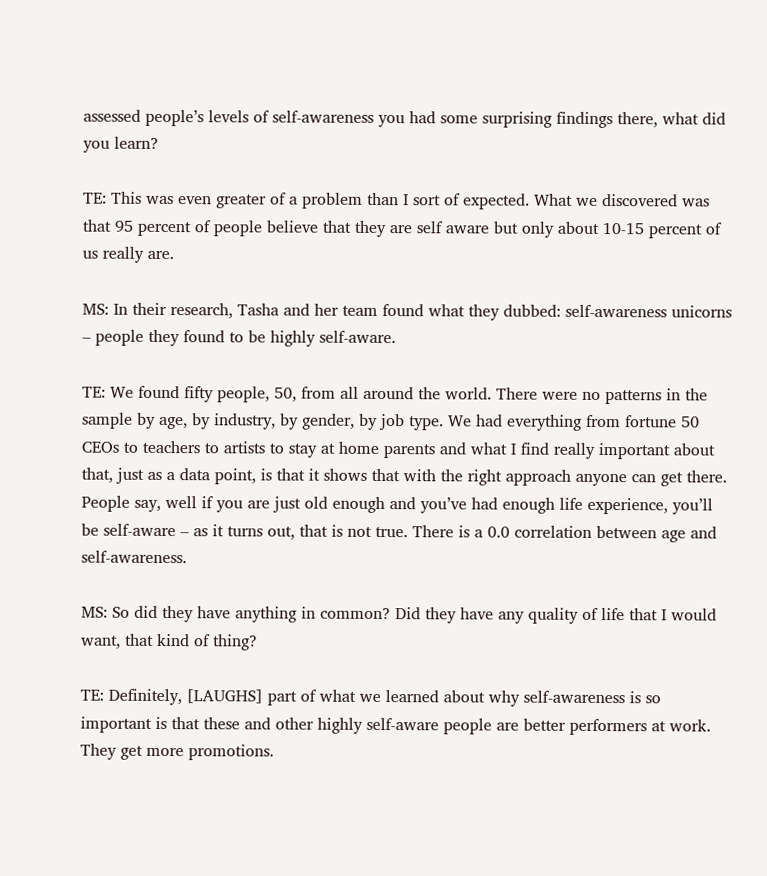assessed people’s levels of self-awareness you had some surprising findings there, what did you learn?

TE: This was even greater of a problem than I sort of expected. What we discovered was that 95 percent of people believe that they are self aware but only about 10-15 percent of us really are.

MS: In their research, Tasha and her team found what they dubbed: self-awareness unicorns – people they found to be highly self-aware.

TE: We found fifty people, 50, from all around the world. There were no patterns in the sample by age, by industry, by gender, by job type. We had everything from fortune 50 CEOs to teachers to artists to stay at home parents and what I find really important about that, just as a data point, is that it shows that with the right approach anyone can get there. People say, well if you are just old enough and you’ve had enough life experience, you’ll be self-aware – as it turns out, that is not true. There is a 0.0 correlation between age and self-awareness.

MS: So did they have anything in common? Did they have any quality of life that I would want, that kind of thing?

TE: Definitely, [LAUGHS] part of what we learned about why self-awareness is so important is that these and other highly self-aware people are better performers at work. They get more promotions.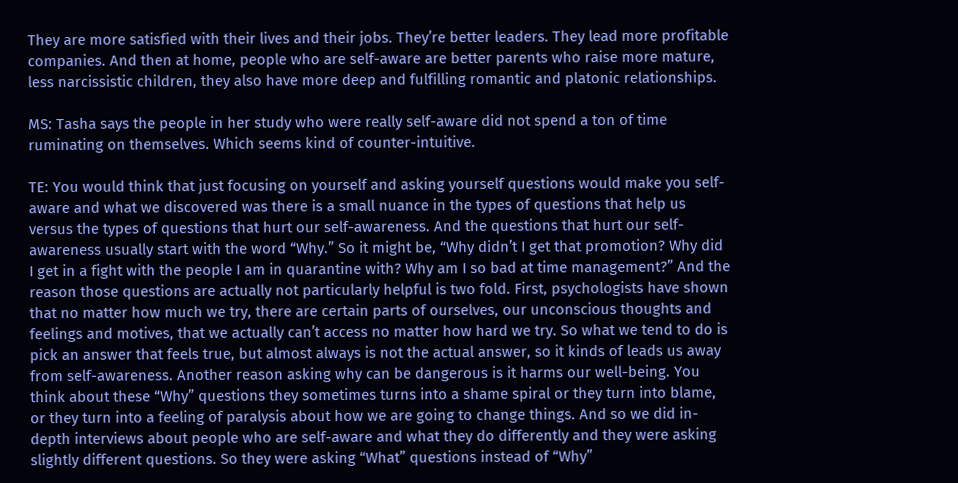They are more satisfied with their lives and their jobs. They’re better leaders. They lead more profitable companies. And then at home, people who are self-aware are better parents who raise more mature, less narcissistic children, they also have more deep and fulfilling romantic and platonic relationships.

MS: Tasha says the people in her study who were really self-aware did not spend a ton of time ruminating on themselves. Which seems kind of counter-intuitive.

TE: You would think that just focusing on yourself and asking yourself questions would make you self-aware and what we discovered was there is a small nuance in the types of questions that help us versus the types of questions that hurt our self-awareness. And the questions that hurt our self-awareness usually start with the word “Why.” So it might be, “Why didn’t I get that promotion? Why did I get in a fight with the people I am in quarantine with? Why am I so bad at time management?” And the reason those questions are actually not particularly helpful is two fold. First, psychologists have shown that no matter how much we try, there are certain parts of ourselves, our unconscious thoughts and feelings and motives, that we actually can’t access no matter how hard we try. So what we tend to do is pick an answer that feels true, but almost always is not the actual answer, so it kinds of leads us away from self-awareness. Another reason asking why can be dangerous is it harms our well-being. You think about these “Why” questions they sometimes turns into a shame spiral or they turn into blame, or they turn into a feeling of paralysis about how we are going to change things. And so we did in-depth interviews about people who are self-aware and what they do differently and they were asking slightly different questions. So they were asking “What” questions instead of “Why”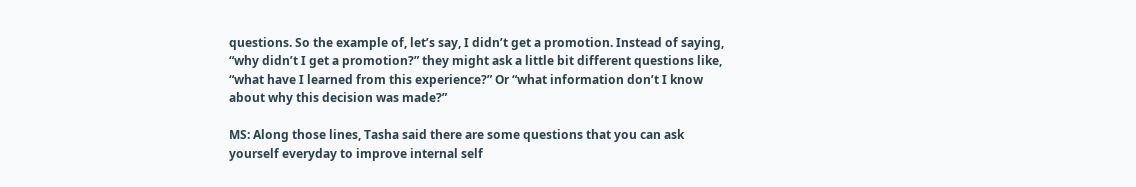questions. So the example of, let’s say, I didn’t get a promotion. Instead of saying, “why didn’t I get a promotion?” they might ask a little bit different questions like, “what have I learned from this experience?” Or “what information don’t I know about why this decision was made?”

MS: Along those lines, Tasha said there are some questions that you can ask yourself everyday to improve internal self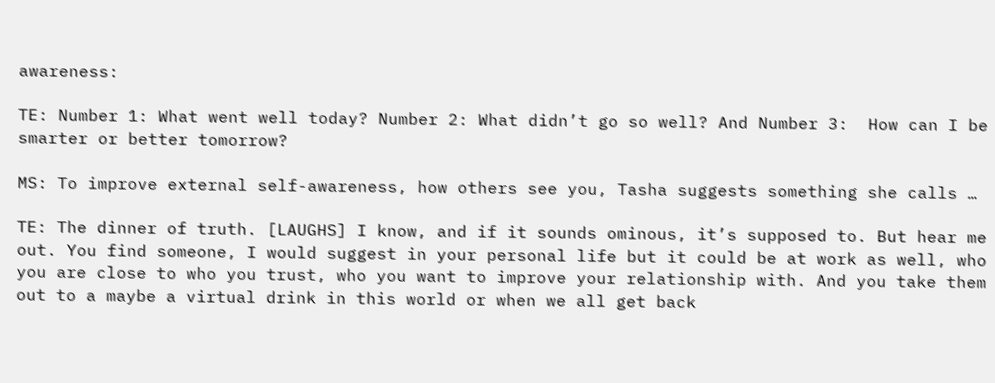awareness:

TE: Number 1: What went well today? Number 2: What didn’t go so well? And Number 3:  How can I be smarter or better tomorrow?

MS: To improve external self-awareness, how others see you, Tasha suggests something she calls …

TE: The dinner of truth. [LAUGHS] I know, and if it sounds ominous, it’s supposed to. But hear me out. You find someone, I would suggest in your personal life but it could be at work as well, who you are close to who you trust, who you want to improve your relationship with. And you take them out to a maybe a virtual drink in this world or when we all get back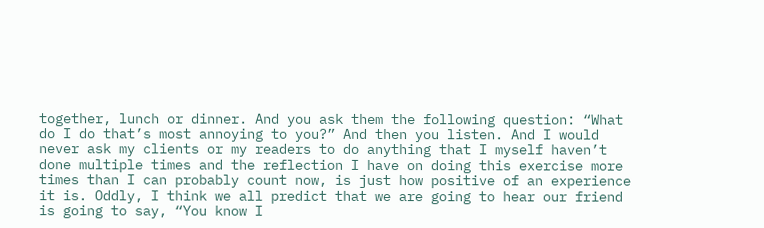together, lunch or dinner. And you ask them the following question: “What do I do that’s most annoying to you?” And then you listen. And I would never ask my clients or my readers to do anything that I myself haven’t done multiple times and the reflection I have on doing this exercise more times than I can probably count now, is just how positive of an experience it is. Oddly, I think we all predict that we are going to hear our friend is going to say, “You know I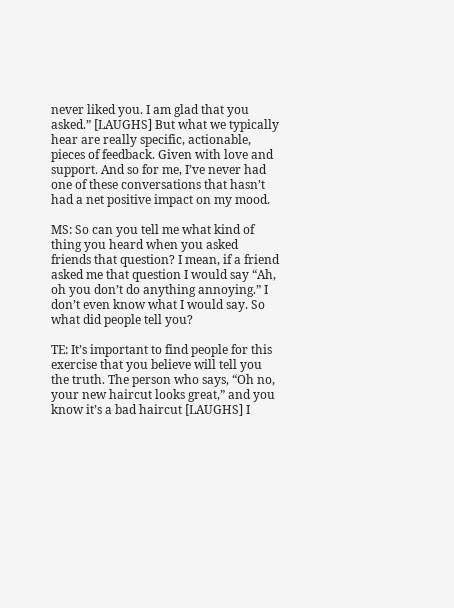never liked you. I am glad that you asked.” [LAUGHS] But what we typically hear are really specific, actionable, pieces of feedback. Given with love and support. And so for me, I’ve never had one of these conversations that hasn’t had a net positive impact on my mood.

MS: So can you tell me what kind of thing you heard when you asked friends that question? I mean, if a friend asked me that question I would say “Ah, oh you don’t do anything annoying.” I don’t even know what I would say. So what did people tell you?

TE: It’s important to find people for this exercise that you believe will tell you the truth. The person who says, “Oh no, your new haircut looks great,” and you know it’s a bad haircut [LAUGHS] I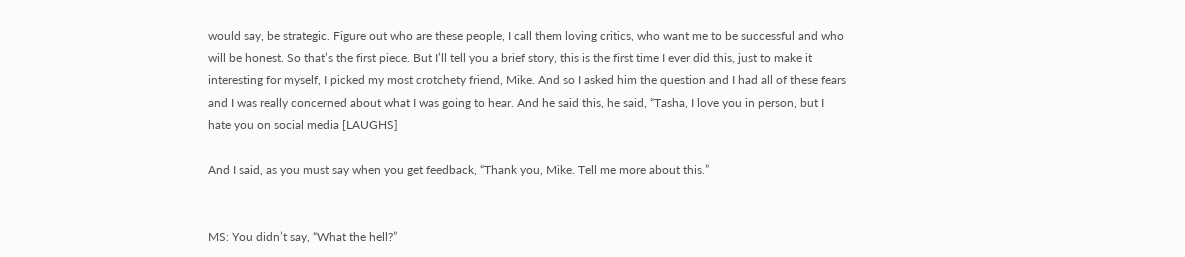would say, be strategic. Figure out who are these people, I call them loving critics, who want me to be successful and who will be honest. So that’s the first piece. But I’ll tell you a brief story, this is the first time I ever did this, just to make it interesting for myself, I picked my most crotchety friend, Mike. And so I asked him the question and I had all of these fears and I was really concerned about what I was going to hear. And he said this, he said, “Tasha, I love you in person, but I hate you on social media [LAUGHS]

And I said, as you must say when you get feedback, “Thank you, Mike. Tell me more about this.”


MS: You didn’t say, “What the hell?”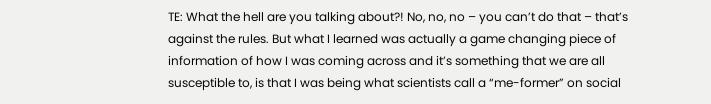TE: What the hell are you talking about?! No, no, no – you can’t do that – that’s against the rules. But what I learned was actually a game changing piece of information of how I was coming across and it’s something that we are all susceptible to, is that I was being what scientists call a “me-former” on social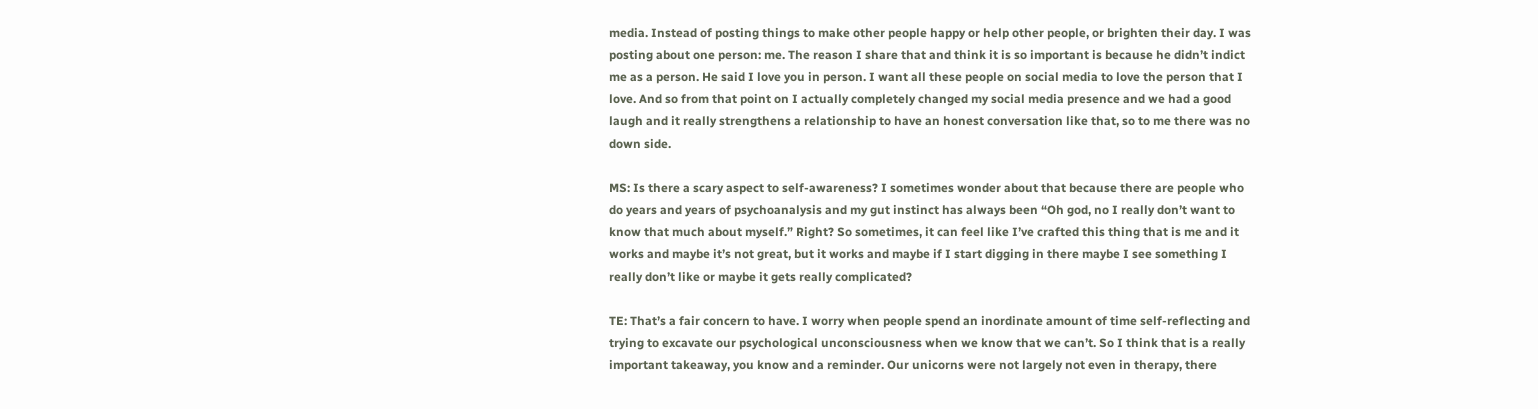media. Instead of posting things to make other people happy or help other people, or brighten their day. I was posting about one person: me. The reason I share that and think it is so important is because he didn’t indict me as a person. He said I love you in person. I want all these people on social media to love the person that I love. And so from that point on I actually completely changed my social media presence and we had a good laugh and it really strengthens a relationship to have an honest conversation like that, so to me there was no down side.

MS: Is there a scary aspect to self-awareness? I sometimes wonder about that because there are people who do years and years of psychoanalysis and my gut instinct has always been “Oh god, no I really don’t want to know that much about myself.” Right? So sometimes, it can feel like I’ve crafted this thing that is me and it works and maybe it’s not great, but it works and maybe if I start digging in there maybe I see something I really don’t like or maybe it gets really complicated?

TE: That’s a fair concern to have. I worry when people spend an inordinate amount of time self-reflecting and trying to excavate our psychological unconsciousness when we know that we can’t. So I think that is a really important takeaway, you know and a reminder. Our unicorns were not largely not even in therapy, there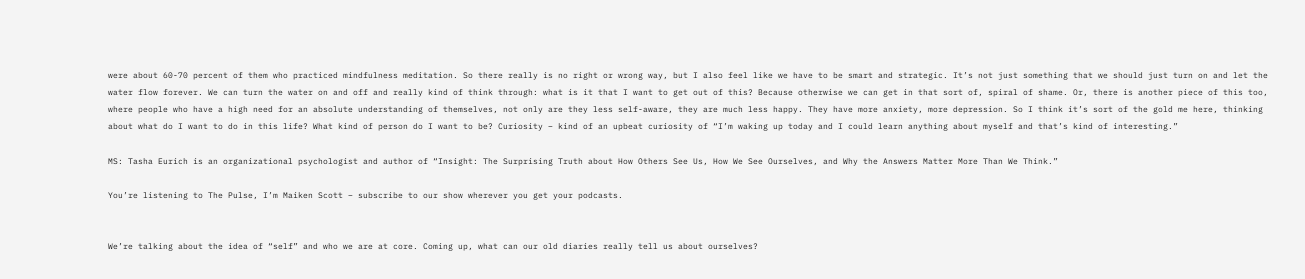were about 60-70 percent of them who practiced mindfulness meditation. So there really is no right or wrong way, but I also feel like we have to be smart and strategic. It’s not just something that we should just turn on and let the water flow forever. We can turn the water on and off and really kind of think through: what is it that I want to get out of this? Because otherwise we can get in that sort of, spiral of shame. Or, there is another piece of this too, where people who have a high need for an absolute understanding of themselves, not only are they less self-aware, they are much less happy. They have more anxiety, more depression. So I think it’s sort of the gold me here, thinking about what do I want to do in this life? What kind of person do I want to be? Curiosity – kind of an upbeat curiosity of “I’m waking up today and I could learn anything about myself and that’s kind of interesting.”

MS: Tasha Eurich is an organizational psychologist and author of “Insight: The Surprising Truth about How Others See Us, How We See Ourselves, and Why the Answers Matter More Than We Think.”

You’re listening to The Pulse, I’m Maiken Scott – subscribe to our show wherever you get your podcasts.


We’re talking about the idea of “self” and who we are at core. Coming up, what can our old diaries really tell us about ourselves?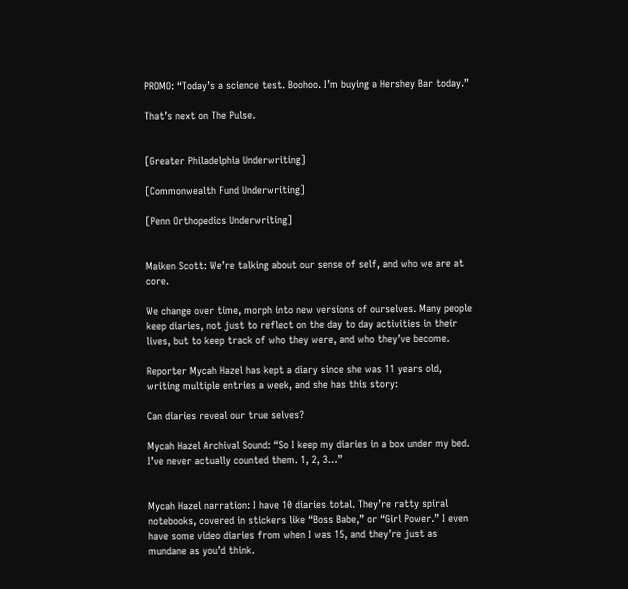PROMO: “Today’s a science test. Boohoo. I’m buying a Hershey Bar today.”

That’s next on The Pulse.


[Greater Philadelphia Underwriting]

[Commonwealth Fund Underwriting]

[Penn Orthopedics Underwriting]


Maiken Scott: We’re talking about our sense of self, and who we are at core.

We change over time, morph into new versions of ourselves. Many people keep diaries, not just to reflect on the day to day activities in their lives, but to keep track of who they were, and who they’ve become.

Reporter Mycah Hazel has kept a diary since she was 11 years old, writing multiple entries a week, and she has this story:

Can diaries reveal our true selves?

Mycah Hazel Archival Sound: “So I keep my diaries in a box under my bed. I’ve never actually counted them. 1, 2, 3…”


Mycah Hazel narration: I have 10 diaries total. They’re ratty spiral notebooks, covered in stickers like “Boss Babe,” or “Girl Power.” I even have some video diaries from when I was 15, and they’re just as mundane as you’d think.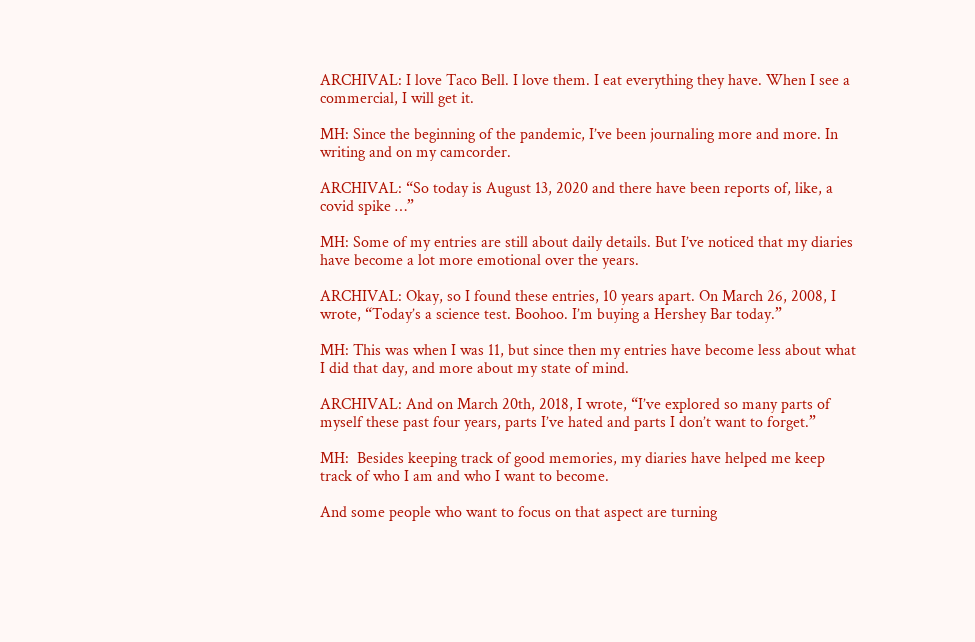ARCHIVAL: I love Taco Bell. I love them. I eat everything they have. When I see a commercial, I will get it.

MH: Since the beginning of the pandemic, I’ve been journaling more and more. In writing and on my camcorder.

ARCHIVAL: “So today is August 13, 2020 and there have been reports of, like, a covid spike …”

MH: Some of my entries are still about daily details. But I’ve noticed that my diaries have become a lot more emotional over the years.

ARCHIVAL: Okay, so I found these entries, 10 years apart. On March 26, 2008, I wrote, “Today’s a science test. Boohoo. I’m buying a Hershey Bar today.”

MH: This was when I was 11, but since then my entries have become less about what I did that day, and more about my state of mind.

ARCHIVAL: And on March 20th, 2018, I wrote, “I’ve explored so many parts of myself these past four years, parts I’ve hated and parts I don’t want to forget.”

MH:  Besides keeping track of good memories, my diaries have helped me keep track of who I am and who I want to become.

And some people who want to focus on that aspect are turning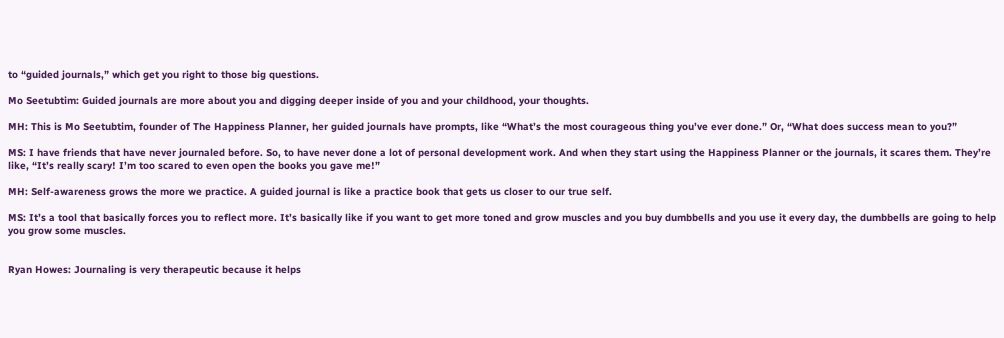to “guided journals,” which get you right to those big questions.

Mo Seetubtim: Guided journals are more about you and digging deeper inside of you and your childhood, your thoughts.

MH: This is Mo Seetubtim, founder of The Happiness Planner, her guided journals have prompts, like “What’s the most courageous thing you’ve ever done.” Or, “What does success mean to you?”

MS: I have friends that have never journaled before. So, to have never done a lot of personal development work. And when they start using the Happiness Planner or the journals, it scares them. They’re like, “It’s really scary! I’m too scared to even open the books you gave me!”

MH: Self-awareness grows the more we practice. A guided journal is like a practice book that gets us closer to our true self.

MS: It’s a tool that basically forces you to reflect more. It’s basically like if you want to get more toned and grow muscles and you buy dumbbells and you use it every day, the dumbbells are going to help you grow some muscles.


Ryan Howes: Journaling is very therapeutic because it helps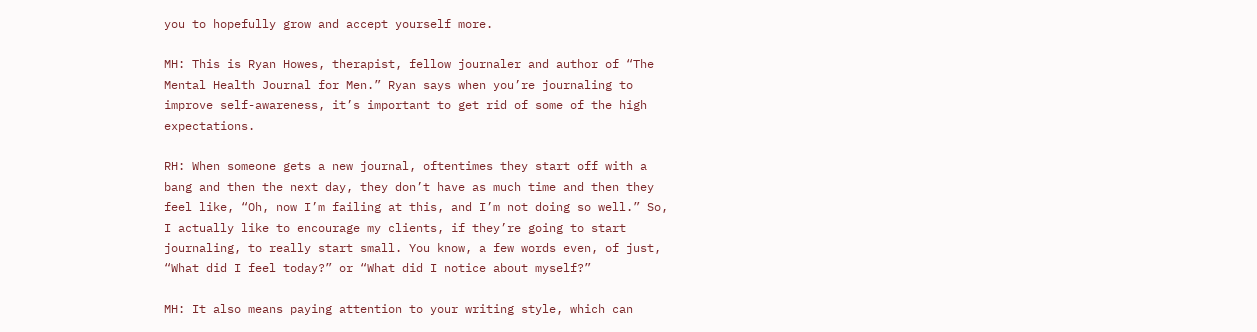you to hopefully grow and accept yourself more.

MH: This is Ryan Howes, therapist, fellow journaler and author of “The Mental Health Journal for Men.” Ryan says when you’re journaling to improve self-awareness, it’s important to get rid of some of the high expectations.

RH: When someone gets a new journal, oftentimes they start off with a bang and then the next day, they don’t have as much time and then they feel like, “Oh, now I’m failing at this, and I’m not doing so well.” So, I actually like to encourage my clients, if they’re going to start journaling, to really start small. You know, a few words even, of just, “What did I feel today?” or “What did I notice about myself?”

MH: It also means paying attention to your writing style, which can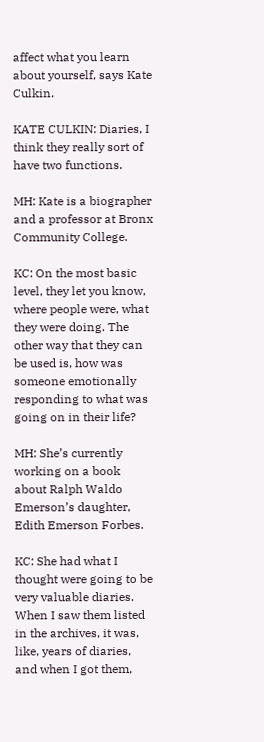affect what you learn about yourself, says Kate Culkin.

KATE CULKIN: Diaries, I think they really sort of have two functions.

MH: Kate is a biographer and a professor at Bronx Community College.

KC: On the most basic level, they let you know, where people were, what they were doing. The other way that they can be used is, how was someone emotionally responding to what was going on in their life?

MH: She’s currently working on a book about Ralph Waldo Emerson’s daughter, Edith Emerson Forbes.

KC: She had what I thought were going to be very valuable diaries. When I saw them listed in the archives, it was, like, years of diaries, and when I got them,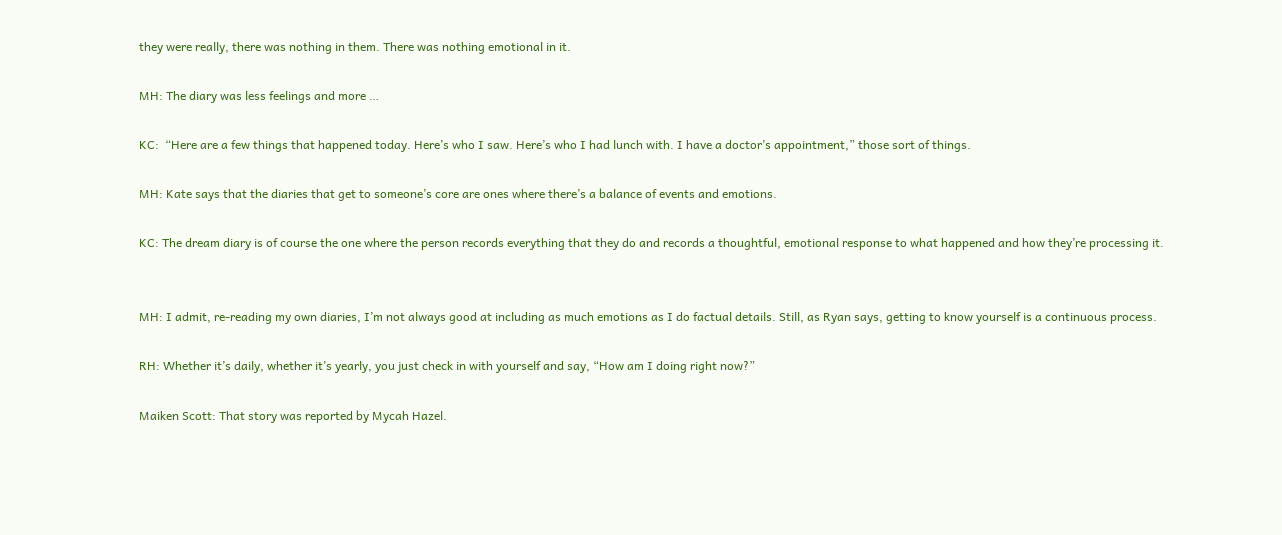they were really, there was nothing in them. There was nothing emotional in it.

MH: The diary was less feelings and more …

KC:  “Here are a few things that happened today. Here’s who I saw. Here’s who I had lunch with. I have a doctor’s appointment,” those sort of things.

MH: Kate says that the diaries that get to someone’s core are ones where there’s a balance of events and emotions.

KC: The dream diary is of course the one where the person records everything that they do and records a thoughtful, emotional response to what happened and how they’re processing it.


MH: I admit, re-reading my own diaries, I’m not always good at including as much emotions as I do factual details. Still, as Ryan says, getting to know yourself is a continuous process.

RH: Whether it’s daily, whether it’s yearly, you just check in with yourself and say, “How am I doing right now?”

Maiken Scott: That story was reported by Mycah Hazel.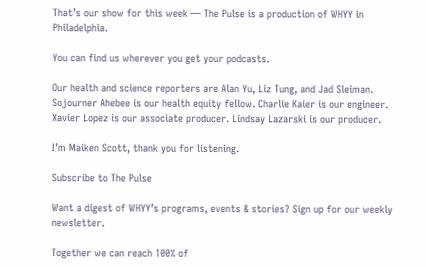That’s our show for this week — The Pulse is a production of WHYY in Philadelphia.

You can find us wherever you get your podcasts.

Our health and science reporters are Alan Yu, Liz Tung, and Jad Sleiman. Sojourner Ahebee is our health equity fellow. Charlie Kaier is our engineer. Xavier Lopez is our associate producer. Lindsay Lazarski is our producer.

I’m Maiken Scott, thank you for listening.

Subscribe to The Pulse

Want a digest of WHYY’s programs, events & stories? Sign up for our weekly newsletter.

Together we can reach 100% of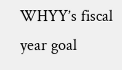WHYY’s fiscal year goal